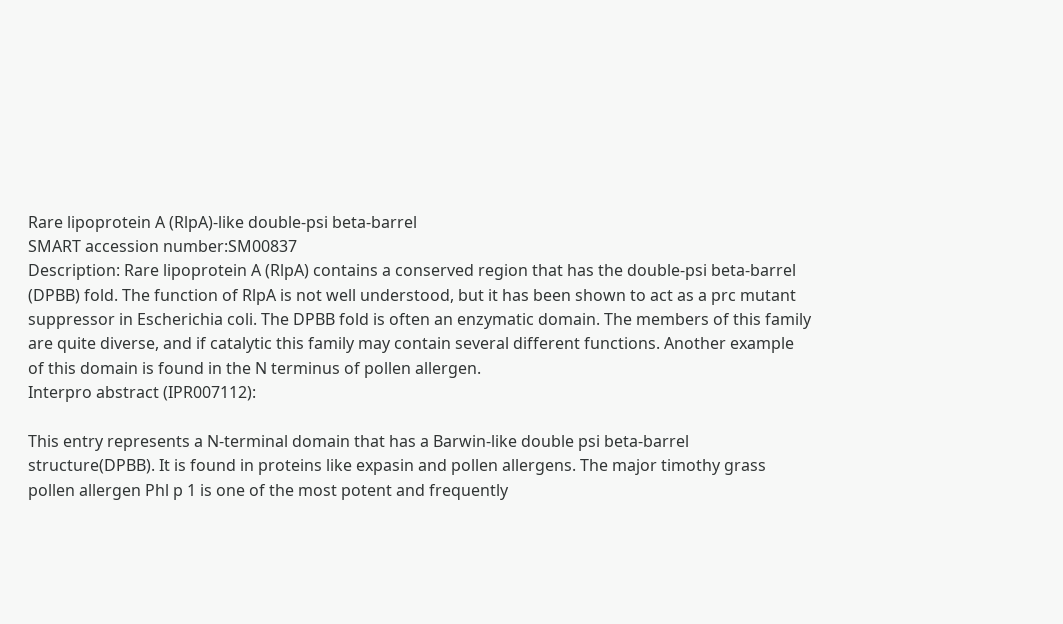Rare lipoprotein A (RlpA)-like double-psi beta-barrel
SMART accession number:SM00837
Description: Rare lipoprotein A (RlpA) contains a conserved region that has the double-psi beta-barrel (DPBB) fold. The function of RlpA is not well understood, but it has been shown to act as a prc mutant suppressor in Escherichia coli. The DPBB fold is often an enzymatic domain. The members of this family are quite diverse, and if catalytic this family may contain several different functions. Another example of this domain is found in the N terminus of pollen allergen.
Interpro abstract (IPR007112):

This entry represents a N-terminal domain that has a Barwin-like double psi beta-barrel structure(DPBB). It is found in proteins like expasin and pollen allergens. The major timothy grass pollen allergen Phl p 1 is one of the most potent and frequently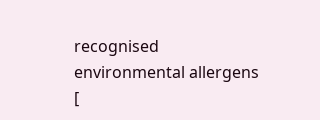recognised environmental allergens [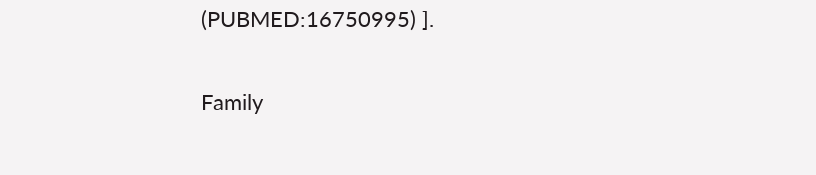(PUBMED:16750995) ].

Family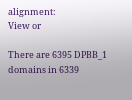alignment:
View or

There are 6395 DPBB_1 domains in 6339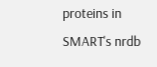proteins in SMART's nrdb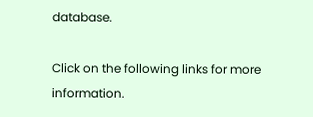database.

Click on the following links for more information.